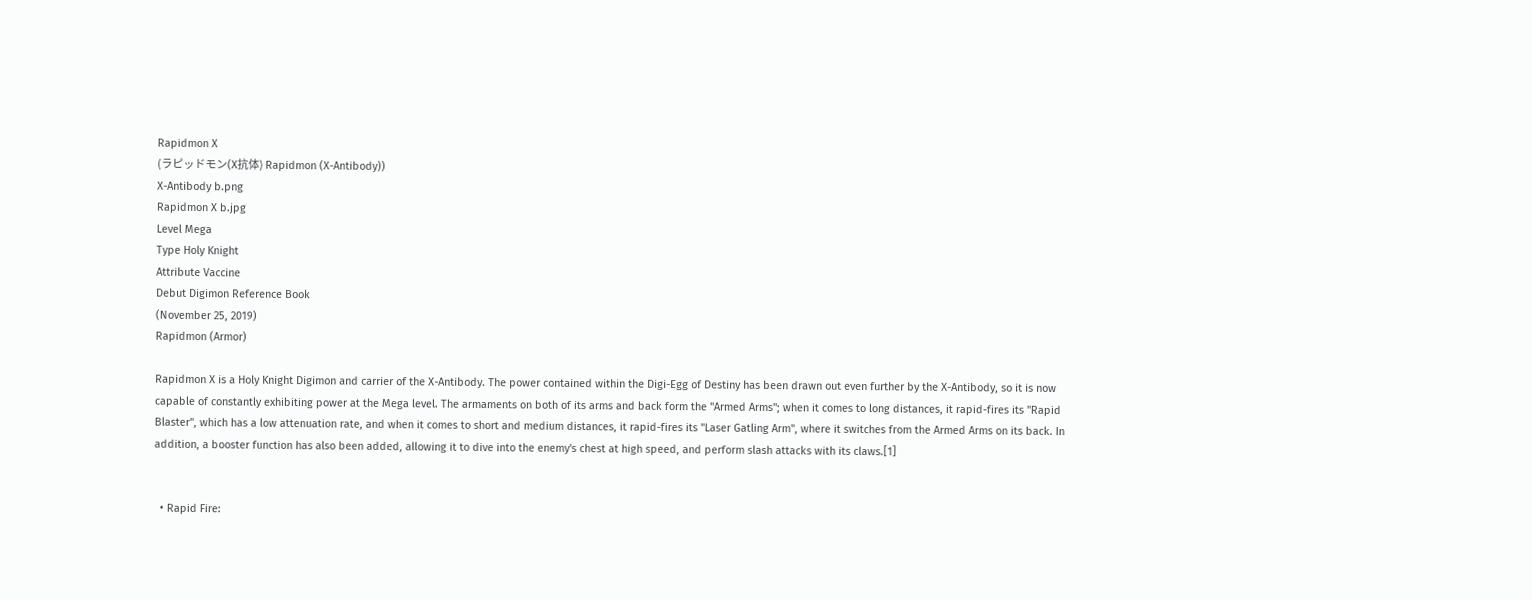Rapidmon X
(ラピッドモン(X抗体) Rapidmon (X-Antibody))
X-Antibody b.png
Rapidmon X b.jpg
Level Mega
Type Holy Knight
Attribute Vaccine
Debut Digimon Reference Book
(November 25, 2019)
Rapidmon (Armor)

Rapidmon X is a Holy Knight Digimon and carrier of the X-Antibody. The power contained within the Digi-Egg of Destiny has been drawn out even further by the X-Antibody, so it is now capable of constantly exhibiting power at the Mega level. The armaments on both of its arms and back form the "Armed Arms"; when it comes to long distances, it rapid-fires its "Rapid Blaster", which has a low attenuation rate, and when it comes to short and medium distances, it rapid-fires its "Laser Gatling Arm", where it switches from the Armed Arms on its back. In addition, a booster function has also been added, allowing it to dive into the enemy's chest at high speed, and perform slash attacks with its claws.[1]


  • Rapid Fire: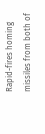Rapid-fires homing missiles from both of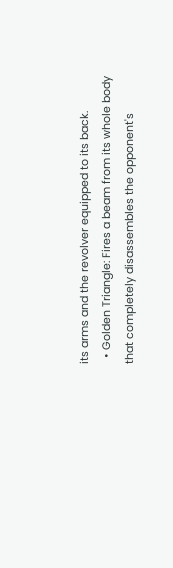its arms and the revolver equipped to its back.
  • Golden Triangle: Fires a beam from its whole body that completely disassembles the opponent's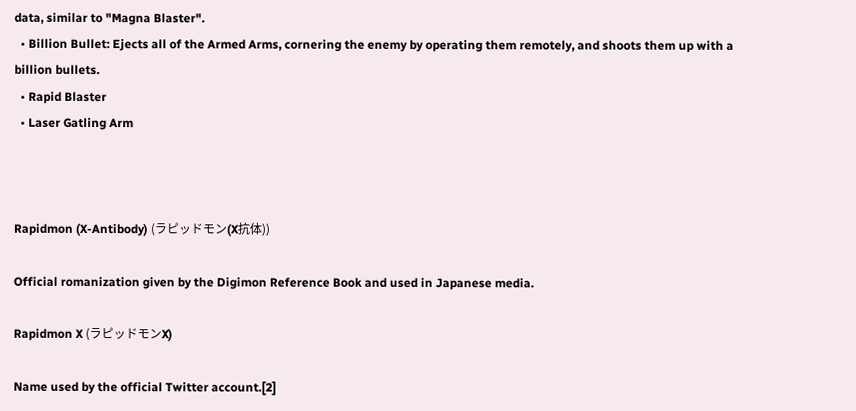data, similar to "Magna Blaster".
  • Billion Bullet: Ejects all of the Armed Arms, cornering the enemy by operating them remotely, and shoots them up with a billion bullets.
  • Rapid Blaster
  • Laser Gatling Arm



Rapidmon (X-Antibody) (ラピッドモン(X抗体))

Official romanization given by the Digimon Reference Book and used in Japanese media.

Rapidmon X (ラピッドモンX)

Name used by the official Twitter account.[2]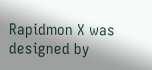Rapidmon X was designed by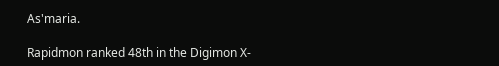As'maria.

Rapidmon ranked 48th in the Digimon X-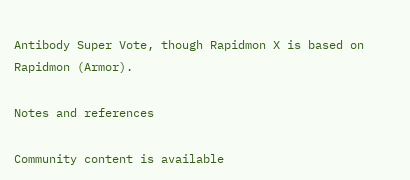Antibody Super Vote, though Rapidmon X is based on Rapidmon (Armor).

Notes and references

Community content is available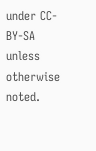under CC-BY-SA unless otherwise noted.